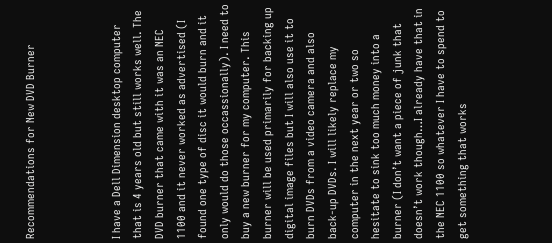Recommendations for New DVD Burner



I have a Dell Dimension desktop computer that is 4 years old but still works well. The DVD burner that came with it was an NEC 1100 and it never worked as advertised (I found one type of disc it would burn and it only would do those occassionally). I need to buy a new burner for my computer. This burner will be used primarily for backing up digital image files but I will also use it to burn DVDs from a video camera and also back-up DVDs. I will likely replace my computer in the next year or two so hesitate to sink too much money into a burner (I don’t want a piece of junk that doesn’t work though…I already have that in the NEC 1100 so whatever I have to spend to get something that works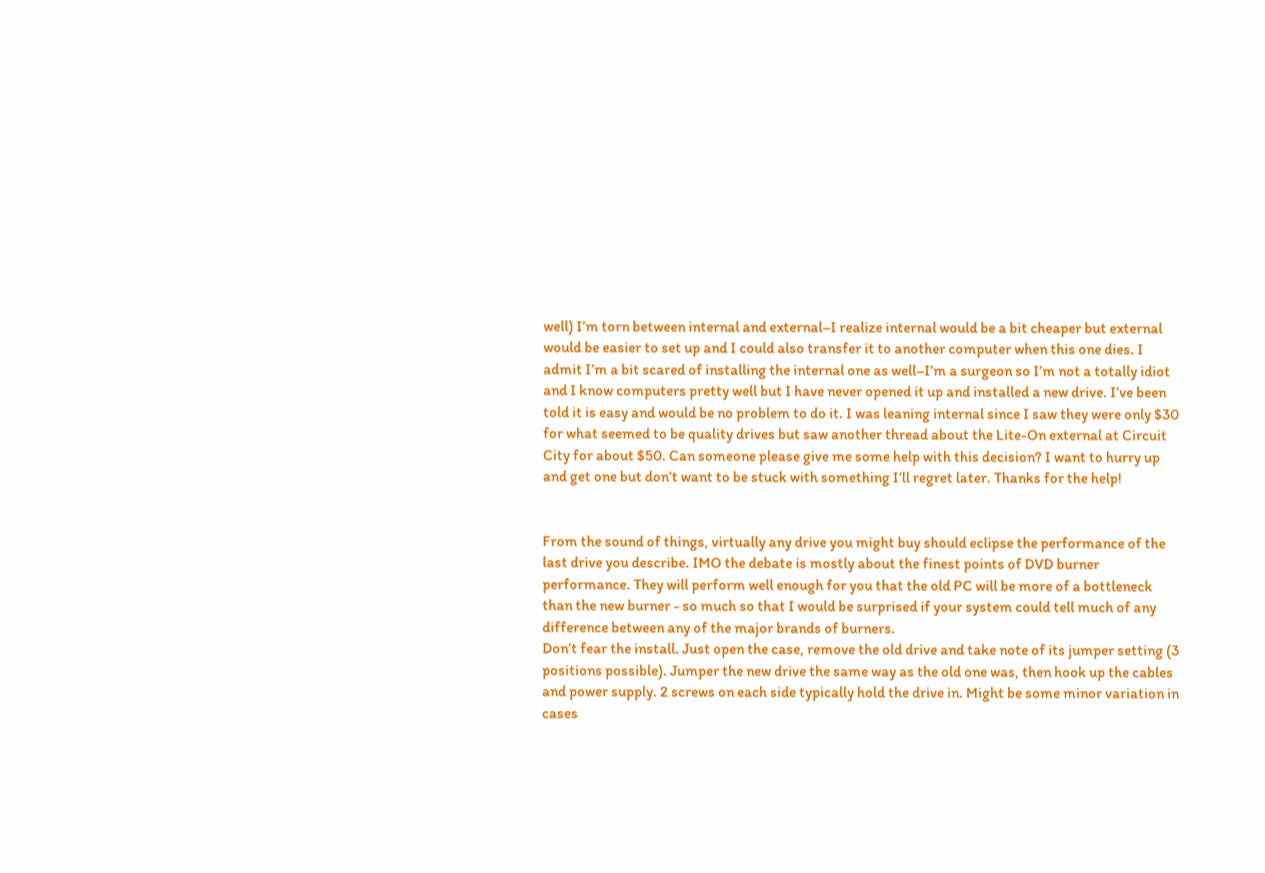well) I’m torn between internal and external–I realize internal would be a bit cheaper but external would be easier to set up and I could also transfer it to another computer when this one dies. I admit I’m a bit scared of installing the internal one as well–I’m a surgeon so I’m not a totally idiot and I know computers pretty well but I have never opened it up and installed a new drive. I’ve been told it is easy and would be no problem to do it. I was leaning internal since I saw they were only $30 for what seemed to be quality drives but saw another thread about the Lite-On external at Circuit City for about $50. Can someone please give me some help with this decision? I want to hurry up and get one but don’t want to be stuck with something I’ll regret later. Thanks for the help!


From the sound of things, virtually any drive you might buy should eclipse the performance of the last drive you describe. IMO the debate is mostly about the finest points of DVD burner performance. They will perform well enough for you that the old PC will be more of a bottleneck than the new burner - so much so that I would be surprised if your system could tell much of any difference between any of the major brands of burners.
Don’t fear the install. Just open the case, remove the old drive and take note of its jumper setting (3 positions possible). Jumper the new drive the same way as the old one was, then hook up the cables and power supply. 2 screws on each side typically hold the drive in. Might be some minor variation in cases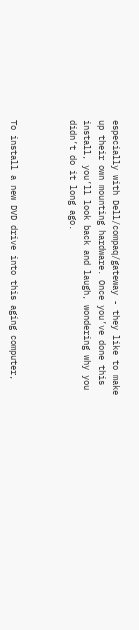especially with Dell/compaq/gateway - they like to make up their own mounting hardware. Once you’ve done this install, you’ll look back and laugh, wondering why you didn’t do it long ago.



To install a new DVD drive into this aging computer,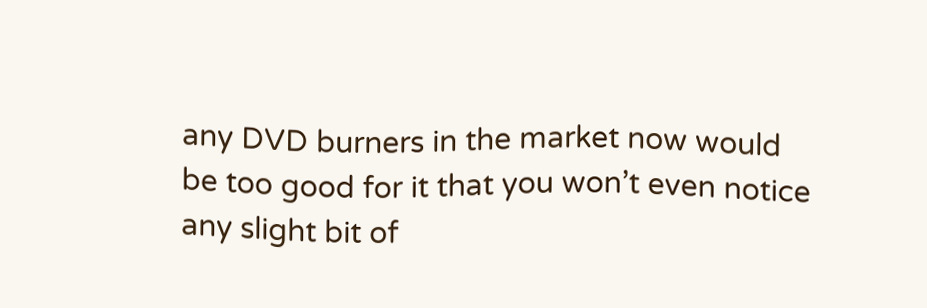any DVD burners in the market now would be too good for it that you won’t even notice any slight bit of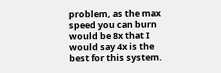problem, as the max speed you can burn would be 8x that I would say 4x is the best for this system.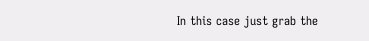In this case just grab the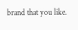brand that you like.